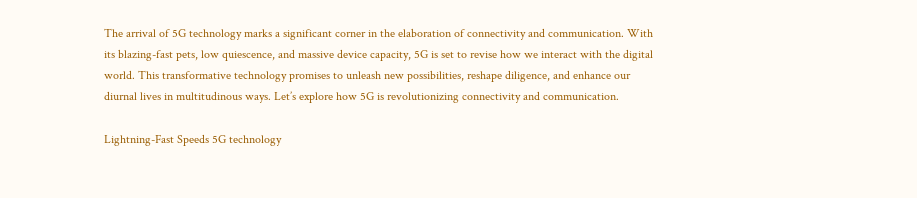The arrival of 5G technology marks a significant corner in the elaboration of connectivity and communication. With its blazing-fast pets, low quiescence, and massive device capacity, 5G is set to revise how we interact with the digital world. This transformative technology promises to unleash new possibilities, reshape diligence, and enhance our diurnal lives in multitudinous ways. Let’s explore how 5G is revolutionizing connectivity and communication.

Lightning-Fast Speeds 5G technology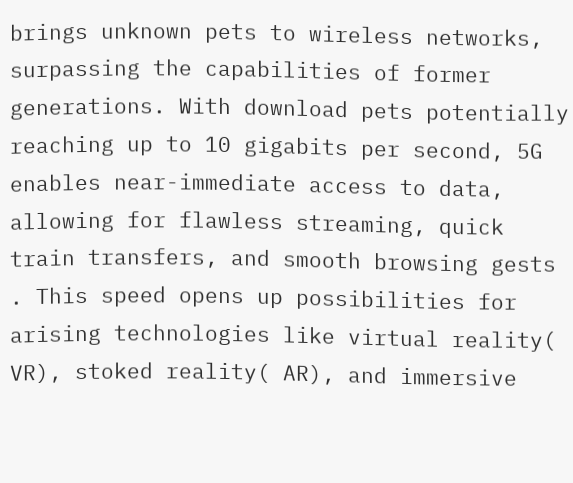brings unknown pets to wireless networks, surpassing the capabilities of former generations. With download pets potentially reaching up to 10 gigabits per second, 5G enables near-immediate access to data, allowing for flawless streaming, quick train transfers, and smooth browsing gests . This speed opens up possibilities for arising technologies like virtual reality( VR), stoked reality( AR), and immersive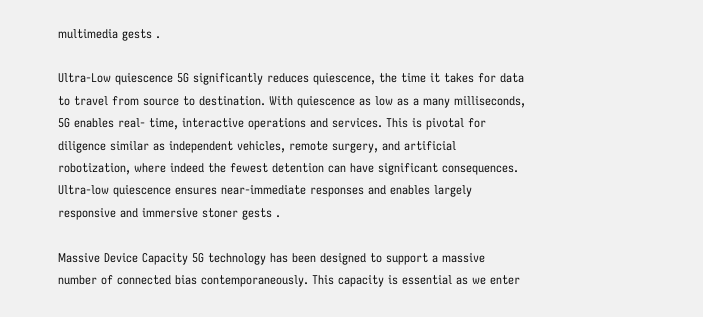multimedia gests .

Ultra-Low quiescence 5G significantly reduces quiescence, the time it takes for data to travel from source to destination. With quiescence as low as a many milliseconds, 5G enables real- time, interactive operations and services. This is pivotal for diligence similar as independent vehicles, remote surgery, and artificial robotization, where indeed the fewest detention can have significant consequences. Ultra-low quiescence ensures near-immediate responses and enables largely responsive and immersive stoner gests .

Massive Device Capacity 5G technology has been designed to support a massive number of connected bias contemporaneously. This capacity is essential as we enter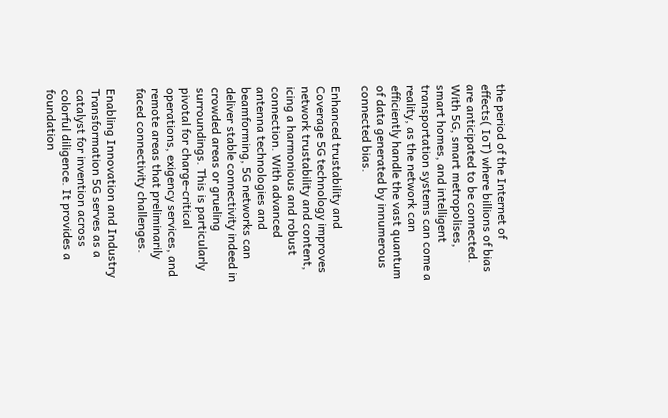the period of the Internet of effects( IoT) where billions of bias are anticipated to be connected. With 5G, smart metropolises, smart homes, and intelligent transportation systems can come a reality, as the network can efficiently handle the vast quantum of data generated by innumerous connected bias.

Enhanced trustability and Coverage 5G technology improves network trustability and content, icing a harmonious and robust connection. With advanced antenna technologies and beamforming, 5G networks can deliver stable connectivity indeed in crowded areas or grueling surroundings. This is particularly pivotal for charge-critical operations, exigency services, and remote areas that preliminarily faced connectivity challenges.

Enabling Innovation and Industry Transformation 5G serves as a catalyst for invention across colorful diligence. It provides a foundation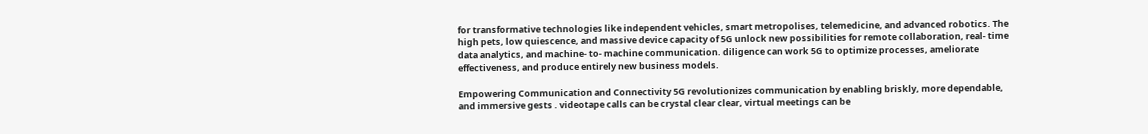for transformative technologies like independent vehicles, smart metropolises, telemedicine, and advanced robotics. The high pets, low quiescence, and massive device capacity of 5G unlock new possibilities for remote collaboration, real- time data analytics, and machine- to- machine communication. diligence can work 5G to optimize processes, ameliorate effectiveness, and produce entirely new business models.

Empowering Communication and Connectivity 5G revolutionizes communication by enabling briskly, more dependable, and immersive gests . videotape calls can be crystal clear clear, virtual meetings can be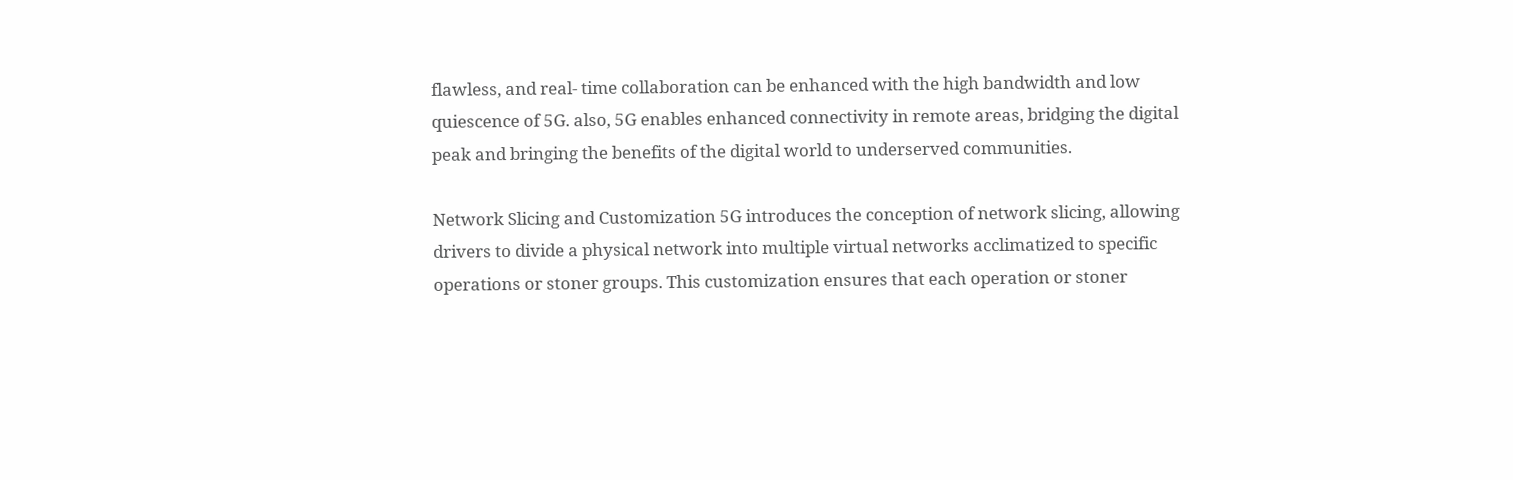flawless, and real- time collaboration can be enhanced with the high bandwidth and low quiescence of 5G. also, 5G enables enhanced connectivity in remote areas, bridging the digital peak and bringing the benefits of the digital world to underserved communities.

Network Slicing and Customization 5G introduces the conception of network slicing, allowing drivers to divide a physical network into multiple virtual networks acclimatized to specific operations or stoner groups. This customization ensures that each operation or stoner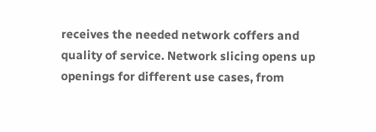receives the needed network coffers and quality of service. Network slicing opens up openings for different use cases, from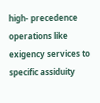high- precedence operations like exigency services to specific assiduity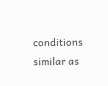conditions similar as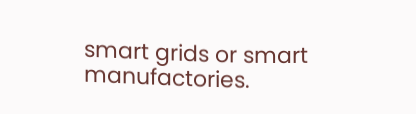smart grids or smart manufactories.